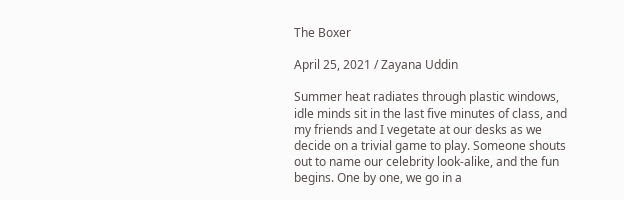The Boxer

April 25, 2021 / Zayana Uddin

Summer heat radiates through plastic windows, idle minds sit in the last five minutes of class, and my friends and I vegetate at our desks as we decide on a trivial game to play. Someone shouts out to name our celebrity look-alike, and the fun begins. One by one, we go in a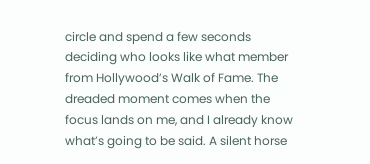circle and spend a few seconds deciding who looks like what member from Hollywood’s Walk of Fame. The dreaded moment comes when the focus lands on me, and I already know what’s going to be said. A silent horse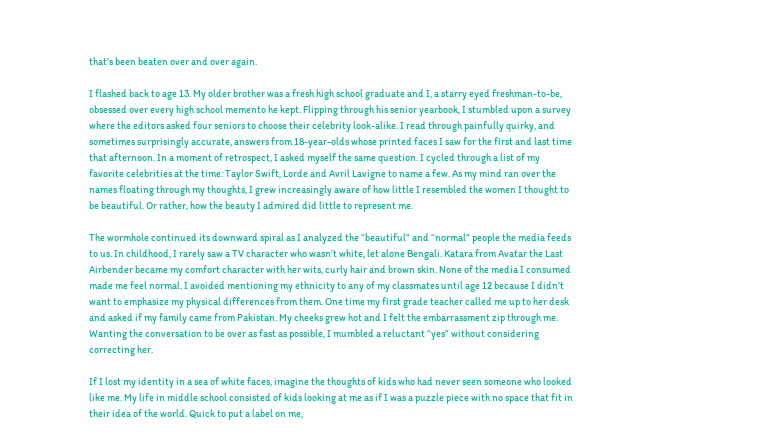that’s been beaten over and over again.

I flashed back to age 13. My older brother was a fresh high school graduate and I, a starry eyed freshman-to-be, obsessed over every high school memento he kept. Flipping through his senior yearbook, I stumbled upon a survey where the editors asked four seniors to choose their celebrity look-alike. I read through painfully quirky, and sometimes surprisingly accurate, answers from 18-year-olds whose printed faces I saw for the first and last time that afternoon. In a moment of retrospect, I asked myself the same question. I cycled through a list of my favorite celebrities at the time: Taylor Swift, Lorde and Avril Lavigne to name a few. As my mind ran over the names floating through my thoughts, I grew increasingly aware of how little I resembled the women I thought to be beautiful. Or rather, how the beauty I admired did little to represent me.

The wormhole continued its downward spiral as I analyzed the “beautiful” and “normal” people the media feeds to us. In childhood, I rarely saw a TV character who wasn’t white, let alone Bengali. Katara from Avatar the Last Airbender became my comfort character with her wits, curly hair and brown skin. None of the media I consumed made me feel normal. I avoided mentioning my ethnicity to any of my classmates until age 12 because I didn’t want to emphasize my physical differences from them. One time my first grade teacher called me up to her desk and asked if my family came from Pakistan. My cheeks grew hot and I felt the embarrassment zip through me. Wanting the conversation to be over as fast as possible, I mumbled a reluctant “yes” without considering correcting her.

If I lost my identity in a sea of white faces, imagine the thoughts of kids who had never seen someone who looked like me. My life in middle school consisted of kids looking at me as if I was a puzzle piece with no space that fit in their idea of the world. Quick to put a label on me,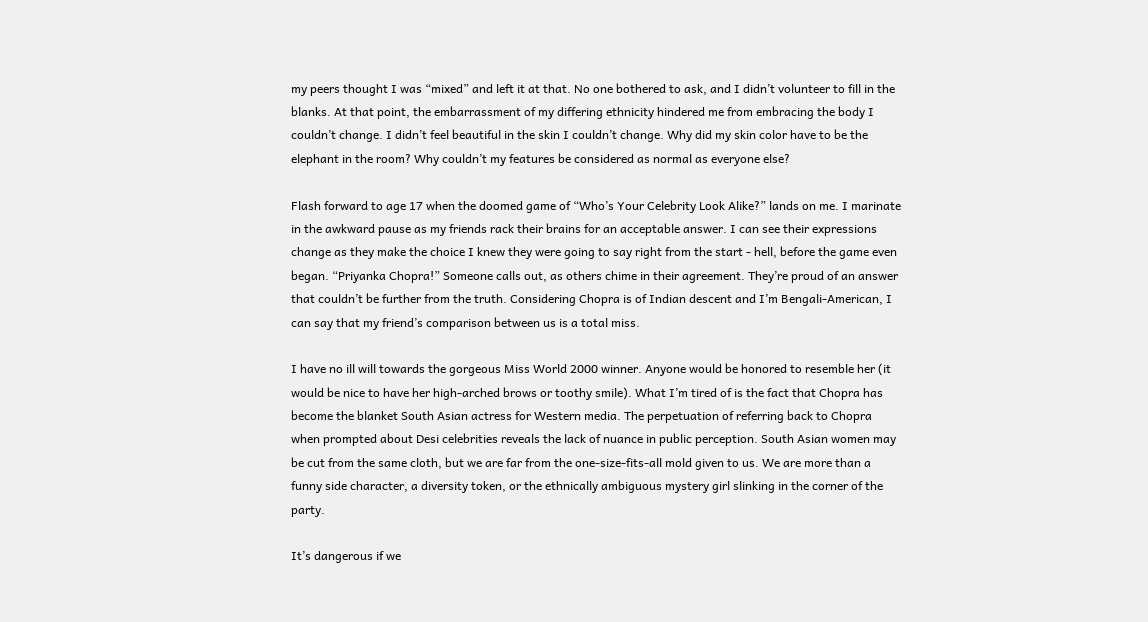my peers thought I was “mixed” and left it at that. No one bothered to ask, and I didn’t volunteer to fill in the blanks. At that point, the embarrassment of my differing ethnicity hindered me from embracing the body I couldn’t change. I didn’t feel beautiful in the skin I couldn’t change. Why did my skin color have to be the elephant in the room? Why couldn’t my features be considered as normal as everyone else?

Flash forward to age 17 when the doomed game of “Who’s Your Celebrity Look Alike?” lands on me. I marinate in the awkward pause as my friends rack their brains for an acceptable answer. I can see their expressions change as they make the choice I knew they were going to say right from the start - hell, before the game even began. “Priyanka Chopra!” Someone calls out, as others chime in their agreement. They’re proud of an answer that couldn’t be further from the truth. Considering Chopra is of Indian descent and I’m Bengali-American, I can say that my friend’s comparison between us is a total miss.

I have no ill will towards the gorgeous Miss World 2000 winner. Anyone would be honored to resemble her (it would be nice to have her high-arched brows or toothy smile). What I’m tired of is the fact that Chopra has become the blanket South Asian actress for Western media. The perpetuation of referring back to Chopra when prompted about Desi celebrities reveals the lack of nuance in public perception. South Asian women may be cut from the same cloth, but we are far from the one-size-fits-all mold given to us. We are more than a funny side character, a diversity token, or the ethnically ambiguous mystery girl slinking in the corner of the party.

It’s dangerous if we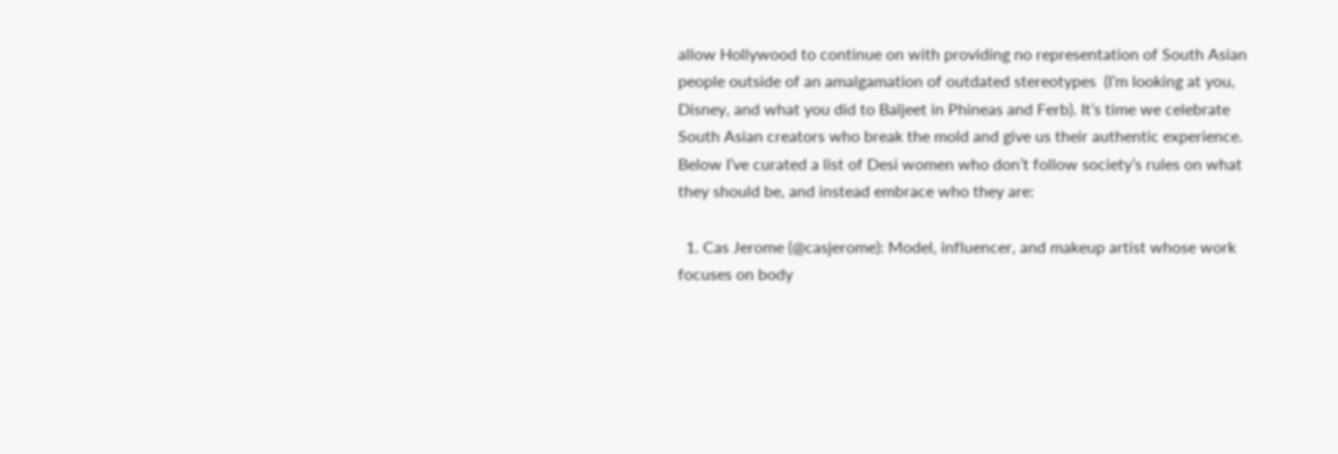allow Hollywood to continue on with providing no representation of South Asian people outside of an amalgamation of outdated stereotypes  (I’m looking at you, Disney, and what you did to Baljeet in Phineas and Ferb). It’s time we celebrate South Asian creators who break the mold and give us their authentic experience. Below I’ve curated a list of Desi women who don’t follow society’s rules on what they should be, and instead embrace who they are:

  1. Cas Jerome (@casjerome): Model, influencer, and makeup artist whose work focuses on body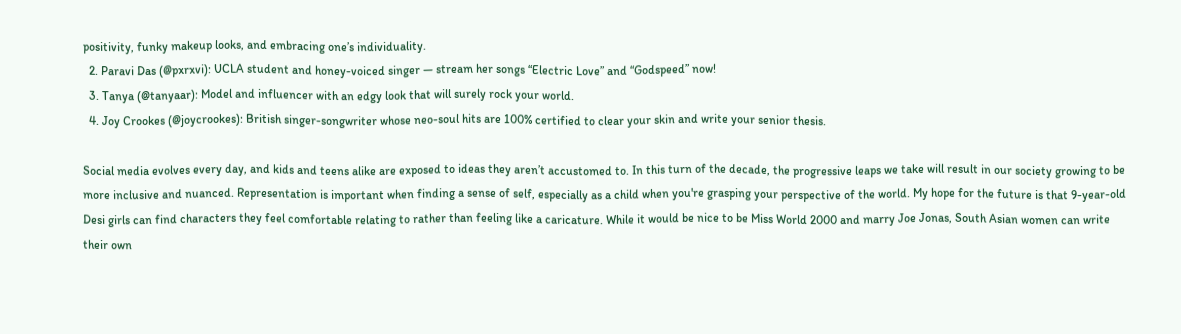positivity, funky makeup looks, and embracing one’s individuality.
  2. Paravi Das (@pxrxvi): UCLA student and honey-voiced singer — stream her songs “Electric Love” and “Godspeed” now!
  3. Tanya (@tanyaar): Model and influencer with an edgy look that will surely rock your world.
  4. Joy Crookes (@joycrookes): British singer-songwriter whose neo-soul hits are 100% certified to clear your skin and write your senior thesis.

Social media evolves every day, and kids and teens alike are exposed to ideas they aren’t accustomed to. In this turn of the decade, the progressive leaps we take will result in our society growing to be more inclusive and nuanced. Representation is important when finding a sense of self, especially as a child when you're grasping your perspective of the world. My hope for the future is that 9-year-old Desi girls can find characters they feel comfortable relating to rather than feeling like a caricature. While it would be nice to be Miss World 2000 and marry Joe Jonas, South Asian women can write their own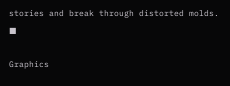stories and break through distorted molds. ■

Graphics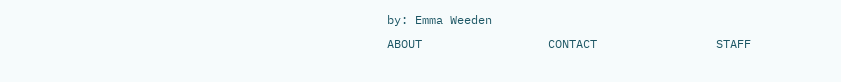by: Emma Weeden
ABOUT                  CONTACT                 STAFF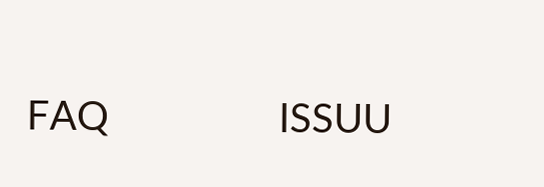FAQ                 ISSUU